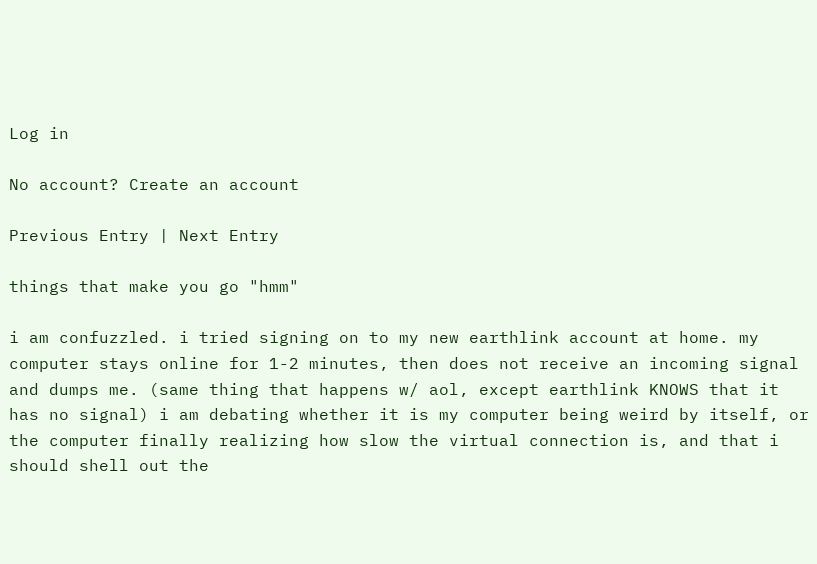Log in

No account? Create an account

Previous Entry | Next Entry

things that make you go "hmm"

i am confuzzled. i tried signing on to my new earthlink account at home. my computer stays online for 1-2 minutes, then does not receive an incoming signal and dumps me. (same thing that happens w/ aol, except earthlink KNOWS that it has no signal) i am debating whether it is my computer being weird by itself, or the computer finally realizing how slow the virtual connection is, and that i should shell out the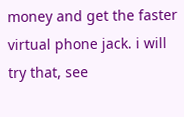money and get the faster virtual phone jack. i will try that, see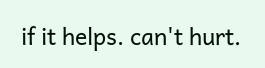if it helps. can't hurt.